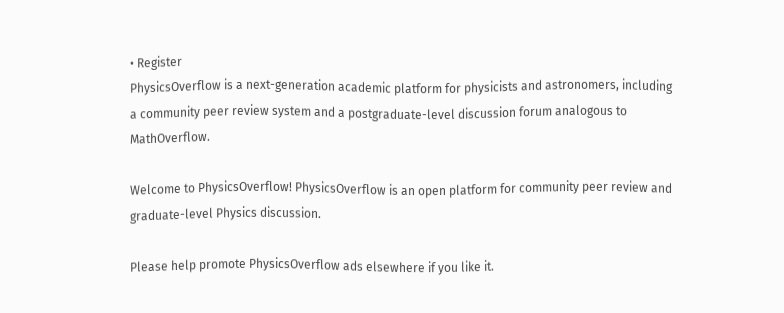• Register
PhysicsOverflow is a next-generation academic platform for physicists and astronomers, including a community peer review system and a postgraduate-level discussion forum analogous to MathOverflow.

Welcome to PhysicsOverflow! PhysicsOverflow is an open platform for community peer review and graduate-level Physics discussion.

Please help promote PhysicsOverflow ads elsewhere if you like it.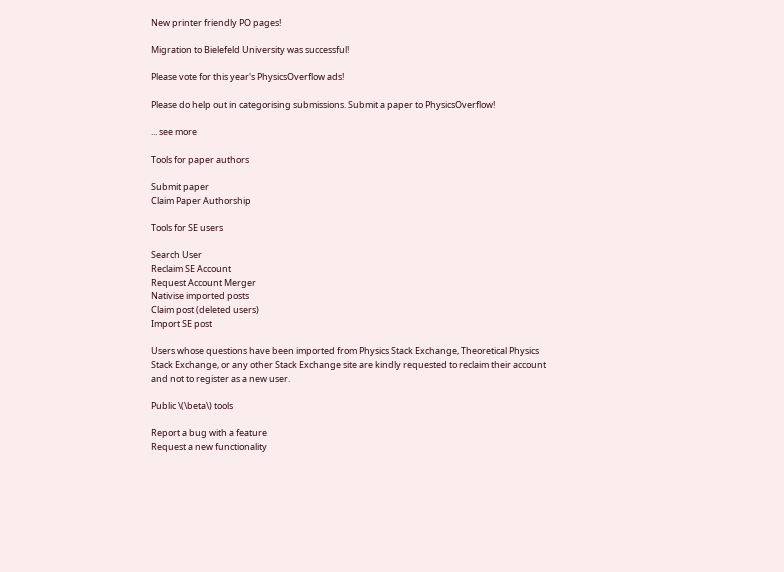New printer friendly PO pages!

Migration to Bielefeld University was successful!

Please vote for this year's PhysicsOverflow ads!

Please do help out in categorising submissions. Submit a paper to PhysicsOverflow!

... see more

Tools for paper authors

Submit paper
Claim Paper Authorship

Tools for SE users

Search User
Reclaim SE Account
Request Account Merger
Nativise imported posts
Claim post (deleted users)
Import SE post

Users whose questions have been imported from Physics Stack Exchange, Theoretical Physics Stack Exchange, or any other Stack Exchange site are kindly requested to reclaim their account and not to register as a new user.

Public \(\beta\) tools

Report a bug with a feature
Request a new functionality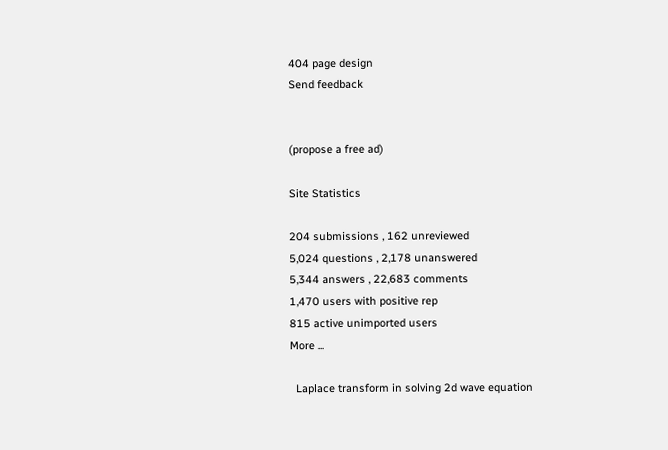404 page design
Send feedback


(propose a free ad)

Site Statistics

204 submissions , 162 unreviewed
5,024 questions , 2,178 unanswered
5,344 answers , 22,683 comments
1,470 users with positive rep
815 active unimported users
More ...

  Laplace transform in solving 2d wave equation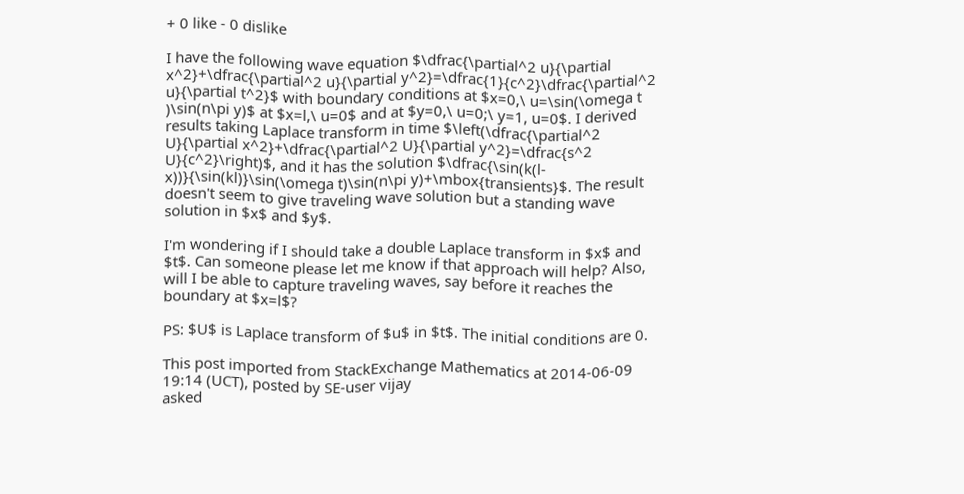+ 0 like - 0 dislike

I have the following wave equation $\dfrac{\partial^2 u}{\partial x^2}+\dfrac{\partial^2 u}{\partial y^2}=\dfrac{1}{c^2}\dfrac{\partial^2 u}{\partial t^2}$ with boundary conditions at $x=0,\ u=\sin(\omega t )\sin(n\pi y)$ at $x=l,\ u=0$ and at $y=0,\ u=0;\ y=1, u=0$. I derived results taking Laplace transform in time $\left(\dfrac{\partial^2 U}{\partial x^2}+\dfrac{\partial^2 U}{\partial y^2}=\dfrac{s^2 U}{c^2}\right)$, and it has the solution $\dfrac{\sin(k(l-x))}{\sin(kl)}\sin(\omega t)\sin(n\pi y)+\mbox{transients}$. The result doesn't seem to give traveling wave solution but a standing wave solution in $x$ and $y$.

I'm wondering if I should take a double Laplace transform in $x$ and $t$. Can someone please let me know if that approach will help? Also, will I be able to capture traveling waves, say before it reaches the boundary at $x=l$?

PS: $U$ is Laplace transform of $u$ in $t$. The initial conditions are 0.

This post imported from StackExchange Mathematics at 2014-06-09 19:14 (UCT), posted by SE-user vijay
asked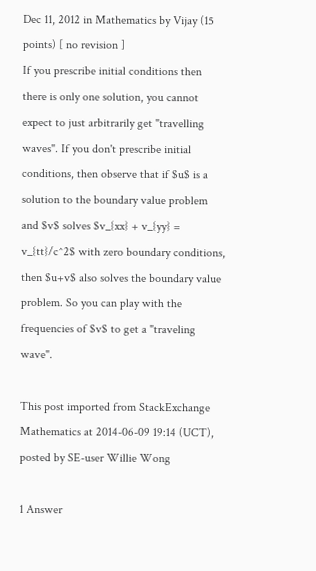Dec 11, 2012 in Mathematics by Vijay (15 points) [ no revision ]
If you prescribe initial conditions then there is only one solution, you cannot expect to just arbitrarily get "travelling waves". If you don't prescribe initial conditions, then observe that if $u$ is a solution to the boundary value problem and $v$ solves $v_{xx} + v_{yy} = v_{tt}/c^2$ with zero boundary conditions, then $u+v$ also solves the boundary value problem. So you can play with the frequencies of $v$ to get a "traveling wave".

This post imported from StackExchange Mathematics at 2014-06-09 19:14 (UCT), posted by SE-user Willie Wong

1 Answer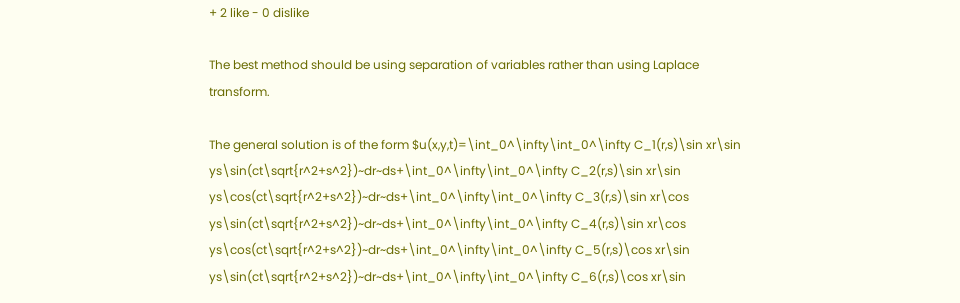+ 2 like - 0 dislike

The best method should be using separation of variables rather than using Laplace transform.

The general solution is of the form $u(x,y,t)=\int_0^\infty\int_0^\infty C_1(r,s)\sin xr\sin ys\sin(ct\sqrt{r^2+s^2})~dr~ds+\int_0^\infty\int_0^\infty C_2(r,s)\sin xr\sin ys\cos(ct\sqrt{r^2+s^2})~dr~ds+\int_0^\infty\int_0^\infty C_3(r,s)\sin xr\cos ys\sin(ct\sqrt{r^2+s^2})~dr~ds+\int_0^\infty\int_0^\infty C_4(r,s)\sin xr\cos ys\cos(ct\sqrt{r^2+s^2})~dr~ds+\int_0^\infty\int_0^\infty C_5(r,s)\cos xr\sin ys\sin(ct\sqrt{r^2+s^2})~dr~ds+\int_0^\infty\int_0^\infty C_6(r,s)\cos xr\sin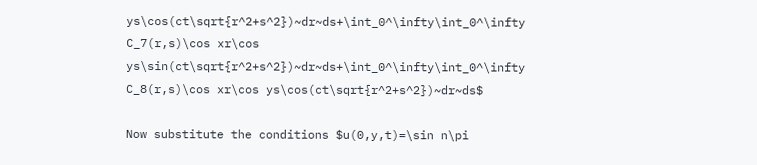ys\cos(ct\sqrt{r^2+s^2})~dr~ds+\int_0^\infty\int_0^\infty C_7(r,s)\cos xr\cos ys\sin(ct\sqrt{r^2+s^2})~dr~ds+\int_0^\infty\int_0^\infty C_8(r,s)\cos xr\cos ys\cos(ct\sqrt{r^2+s^2})~dr~ds$

Now substitute the conditions $u(0,y,t)=\sin n\pi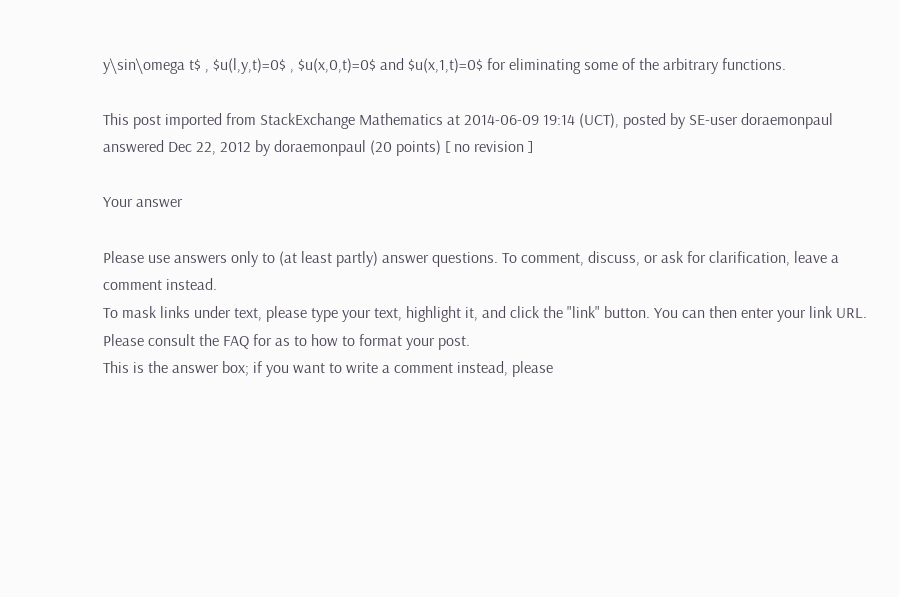y\sin\omega t$ , $u(l,y,t)=0$ , $u(x,0,t)=0$ and $u(x,1,t)=0$ for eliminating some of the arbitrary functions.

This post imported from StackExchange Mathematics at 2014-06-09 19:14 (UCT), posted by SE-user doraemonpaul
answered Dec 22, 2012 by doraemonpaul (20 points) [ no revision ]

Your answer

Please use answers only to (at least partly) answer questions. To comment, discuss, or ask for clarification, leave a comment instead.
To mask links under text, please type your text, highlight it, and click the "link" button. You can then enter your link URL.
Please consult the FAQ for as to how to format your post.
This is the answer box; if you want to write a comment instead, please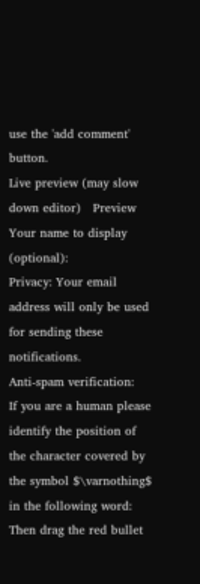use the 'add comment' button.
Live preview (may slow down editor)   Preview
Your name to display (optional):
Privacy: Your email address will only be used for sending these notifications.
Anti-spam verification:
If you are a human please identify the position of the character covered by the symbol $\varnothing$ in the following word:
Then drag the red bullet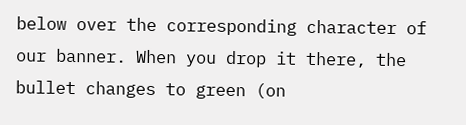below over the corresponding character of our banner. When you drop it there, the bullet changes to green (on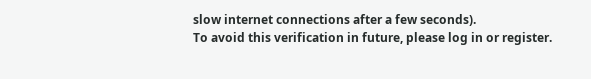slow internet connections after a few seconds).
To avoid this verification in future, please log in or register.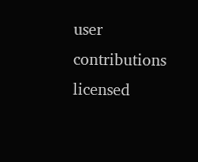user contributions licensed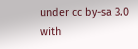under cc by-sa 3.0 with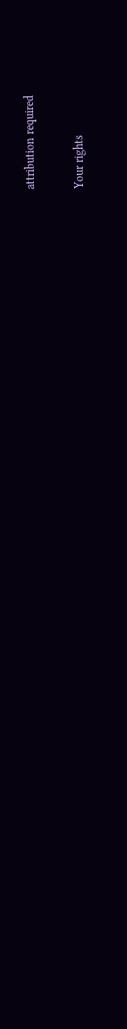attribution required

Your rights